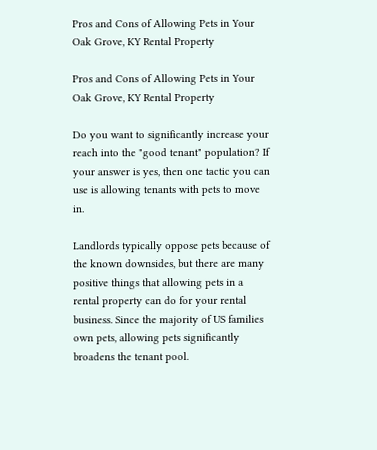Pros and Cons of Allowing Pets in Your Oak Grove, KY Rental Property

Pros and Cons of Allowing Pets in Your Oak Grove, KY Rental Property

Do you want to significantly increase your reach into the "good tenant" population? If your answer is yes, then one tactic you can use is allowing tenants with pets to move in.

Landlords typically oppose pets because of the known downsides, but there are many positive things that allowing pets in a rental property can do for your rental business. Since the majority of US families own pets, allowing pets significantly broadens the tenant pool.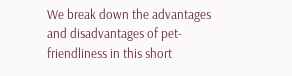We break down the advantages and disadvantages of pet-friendliness in this short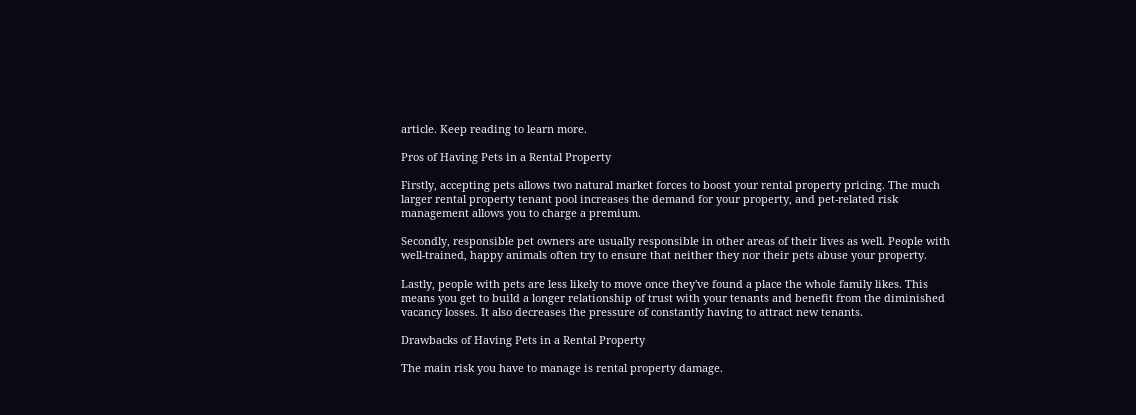article. Keep reading to learn more.

Pros of Having Pets in a Rental Property

Firstly, accepting pets allows two natural market forces to boost your rental property pricing. The much larger rental property tenant pool increases the demand for your property, and pet-related risk management allows you to charge a premium.

Secondly, responsible pet owners are usually responsible in other areas of their lives as well. People with well-trained, happy animals often try to ensure that neither they nor their pets abuse your property.

Lastly, people with pets are less likely to move once they've found a place the whole family likes. This means you get to build a longer relationship of trust with your tenants and benefit from the diminished vacancy losses. It also decreases the pressure of constantly having to attract new tenants.

Drawbacks of Having Pets in a Rental Property

The main risk you have to manage is rental property damage.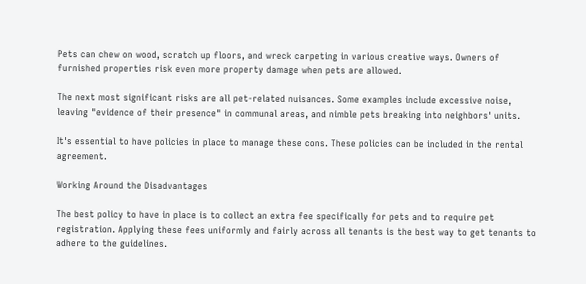Pets can chew on wood, scratch up floors, and wreck carpeting in various creative ways. Owners of furnished properties risk even more property damage when pets are allowed.

The next most significant risks are all pet-related nuisances. Some examples include excessive noise, leaving "evidence of their presence" in communal areas, and nimble pets breaking into neighbors' units.

It's essential to have policies in place to manage these cons. These policies can be included in the rental agreement.

Working Around the Disadvantages

The best policy to have in place is to collect an extra fee specifically for pets and to require pet registration. Applying these fees uniformly and fairly across all tenants is the best way to get tenants to adhere to the guidelines.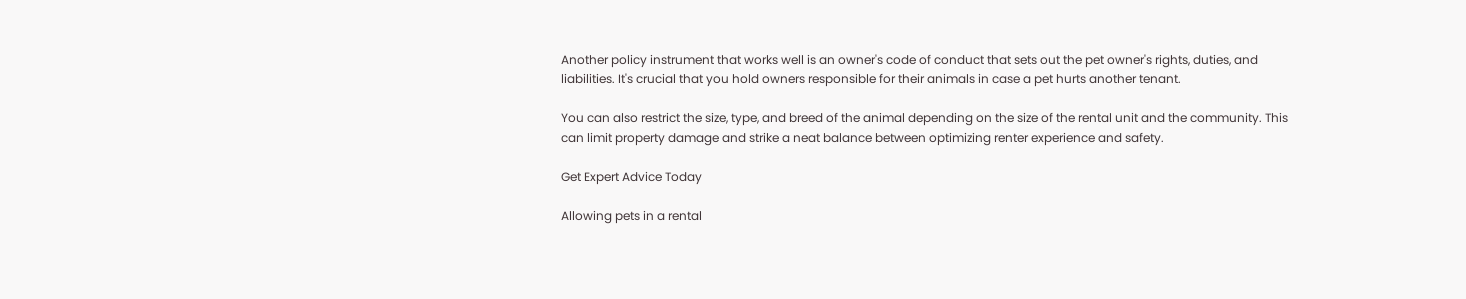Another policy instrument that works well is an owner's code of conduct that sets out the pet owner's rights, duties, and liabilities. It's crucial that you hold owners responsible for their animals in case a pet hurts another tenant.

You can also restrict the size, type, and breed of the animal depending on the size of the rental unit and the community. This can limit property damage and strike a neat balance between optimizing renter experience and safety.

Get Expert Advice Today

Allowing pets in a rental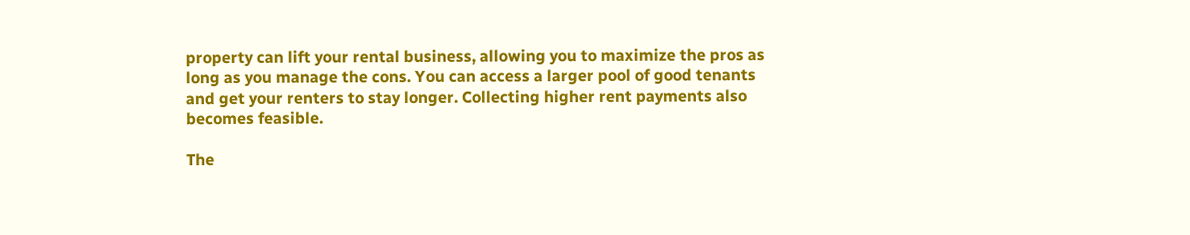property can lift your rental business, allowing you to maximize the pros as long as you manage the cons. You can access a larger pool of good tenants and get your renters to stay longer. Collecting higher rent payments also becomes feasible.

The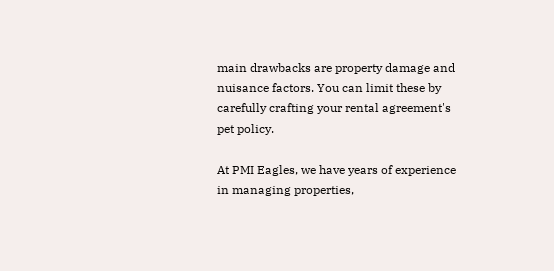main drawbacks are property damage and nuisance factors. You can limit these by carefully crafting your rental agreement's pet policy.

At PMI Eagles, we have years of experience in managing properties,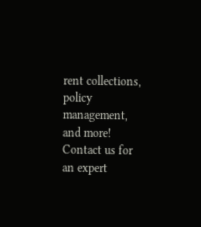rent collections, policy management, and more! Contact us for an expert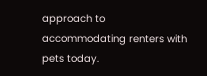approach to accommodating renters with pets today.